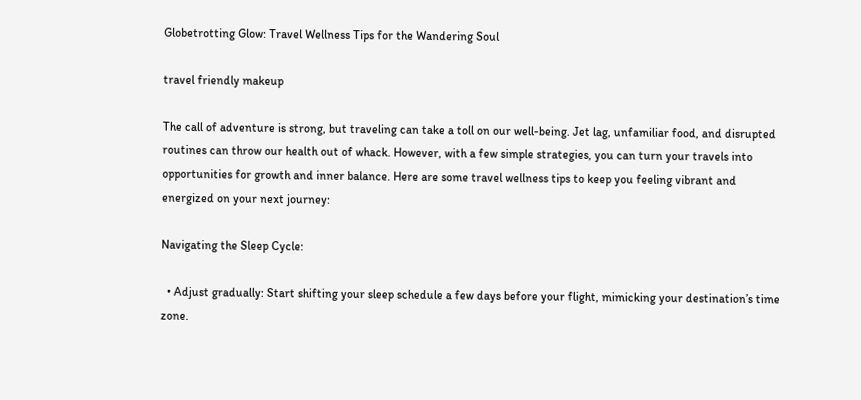Globetrotting Glow: Travel Wellness Tips for the Wandering Soul

travel friendly makeup

The call of adventure is strong, but traveling can take a toll on our well-being. Jet lag, unfamiliar food, and disrupted routines can throw our health out of whack. However, with a few simple strategies, you can turn your travels into opportunities for growth and inner balance. Here are some travel wellness tips to keep you feeling vibrant and energized on your next journey:

Navigating the Sleep Cycle:

  • Adjust gradually: Start shifting your sleep schedule a few days before your flight, mimicking your destination’s time zone.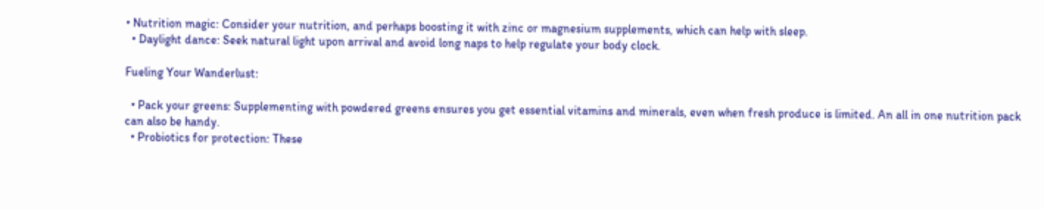• Nutrition magic: Consider your nutrition, and perhaps boosting it with zinc or magnesium supplements, which can help with sleep.
  • Daylight dance: Seek natural light upon arrival and avoid long naps to help regulate your body clock.

Fueling Your Wanderlust:

  • Pack your greens: Supplementing with powdered greens ensures you get essential vitamins and minerals, even when fresh produce is limited. An all in one nutrition pack can also be handy.
  • Probiotics for protection: These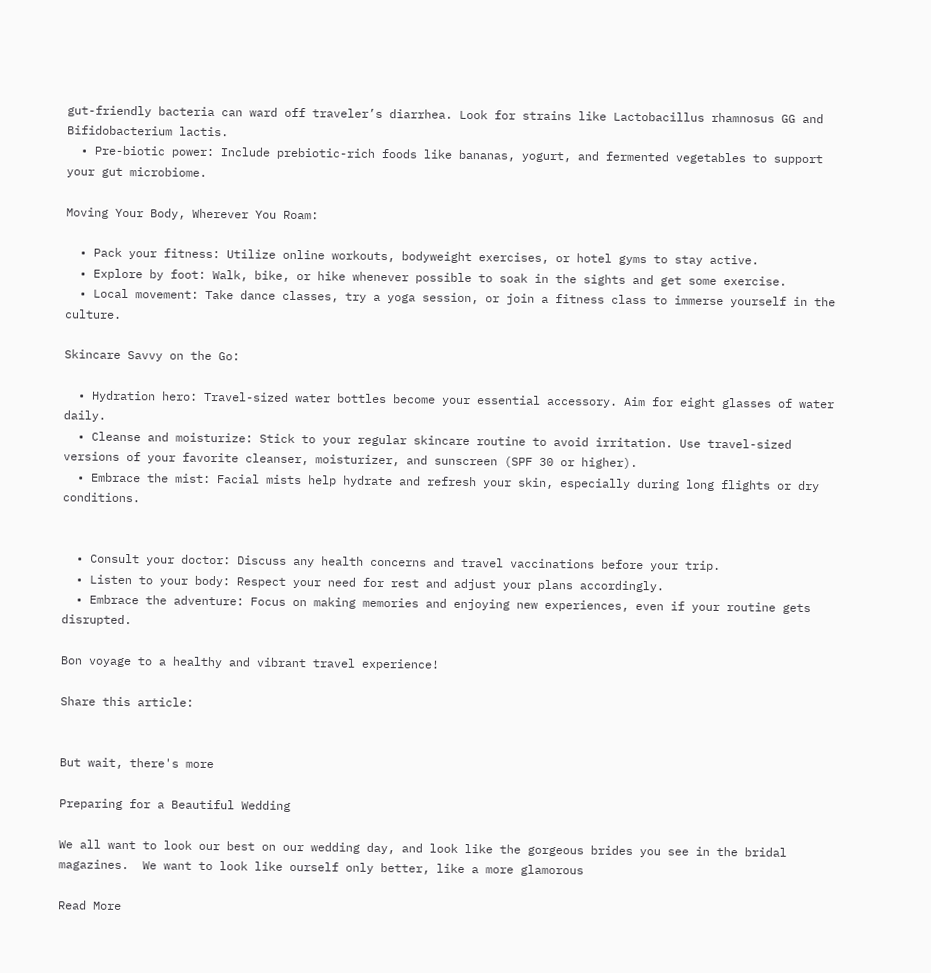gut-friendly bacteria can ward off traveler’s diarrhea. Look for strains like Lactobacillus rhamnosus GG and Bifidobacterium lactis.
  • Pre-biotic power: Include prebiotic-rich foods like bananas, yogurt, and fermented vegetables to support your gut microbiome.

Moving Your Body, Wherever You Roam:

  • Pack your fitness: Utilize online workouts, bodyweight exercises, or hotel gyms to stay active.
  • Explore by foot: Walk, bike, or hike whenever possible to soak in the sights and get some exercise.
  • Local movement: Take dance classes, try a yoga session, or join a fitness class to immerse yourself in the culture.

Skincare Savvy on the Go:

  • Hydration hero: Travel-sized water bottles become your essential accessory. Aim for eight glasses of water daily.
  • Cleanse and moisturize: Stick to your regular skincare routine to avoid irritation. Use travel-sized versions of your favorite cleanser, moisturizer, and sunscreen (SPF 30 or higher).
  • Embrace the mist: Facial mists help hydrate and refresh your skin, especially during long flights or dry conditions.


  • Consult your doctor: Discuss any health concerns and travel vaccinations before your trip.
  • Listen to your body: Respect your need for rest and adjust your plans accordingly.
  • Embrace the adventure: Focus on making memories and enjoying new experiences, even if your routine gets disrupted.

Bon voyage to a healthy and vibrant travel experience!

Share this article:


But wait, there's more

Preparing for a Beautiful Wedding

We all want to look our best on our wedding day, and look like the gorgeous brides you see in the bridal magazines.  We want to look like ourself only better, like a more glamorous

Read More